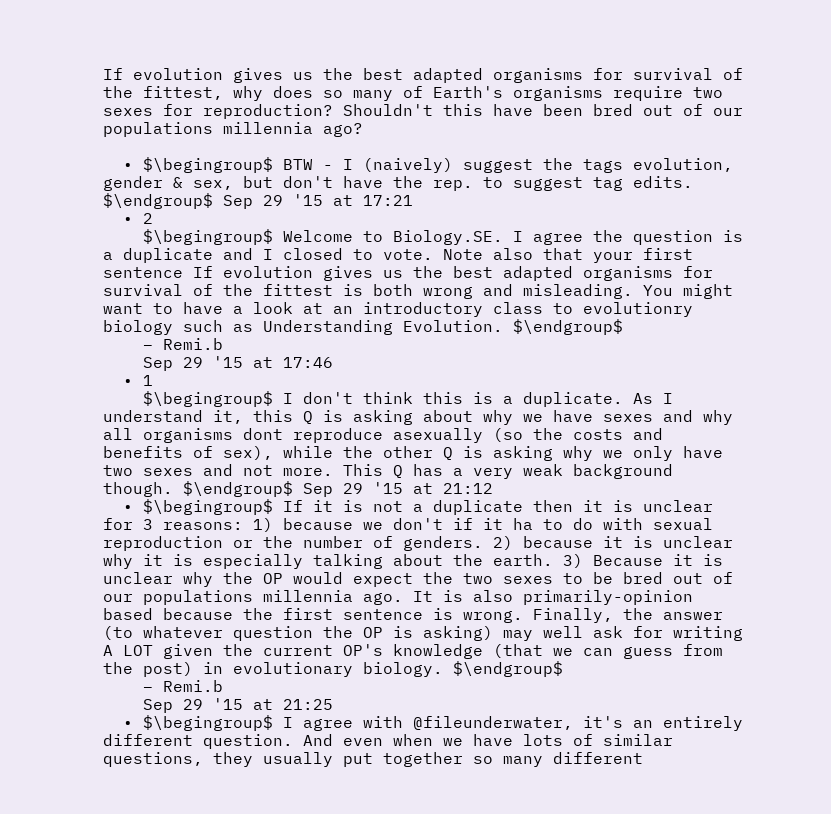If evolution gives us the best adapted organisms for survival of the fittest, why does so many of Earth's organisms require two sexes for reproduction? Shouldn't this have been bred out of our populations millennia ago?

  • $\begingroup$ BTW - I (naively) suggest the tags evolution, gender & sex, but don't have the rep. to suggest tag edits. $\endgroup$ Sep 29 '15 at 17:21
  • 2
    $\begingroup$ Welcome to Biology.SE. I agree the question is a duplicate and I closed to vote. Note also that your first sentence If evolution gives us the best adapted organisms for survival of the fittest is both wrong and misleading. You might want to have a look at an introductory class to evolutionry biology such as Understanding Evolution. $\endgroup$
    – Remi.b
    Sep 29 '15 at 17:46
  • 1
    $\begingroup$ I don't think this is a duplicate. As I understand it, this Q is asking about why we have sexes and why all organisms dont reproduce asexually (so the costs and benefits of sex), while the other Q is asking why we only have two sexes and not more. This Q has a very weak background though. $\endgroup$ Sep 29 '15 at 21:12
  • $\begingroup$ If it is not a duplicate then it is unclear for 3 reasons: 1) because we don't if it ha to do with sexual reproduction or the number of genders. 2) because it is unclear why it is especially talking about the earth. 3) Because it is unclear why the OP would expect the two sexes to be bred out of our populations millennia ago. It is also primarily-opinion based because the first sentence is wrong. Finally, the answer (to whatever question the OP is asking) may well ask for writing A LOT given the current OP's knowledge (that we can guess from the post) in evolutionary biology. $\endgroup$
    – Remi.b
    Sep 29 '15 at 21:25
  • $\begingroup$ I agree with @fileunderwater, it's an entirely different question. And even when we have lots of similar questions, they usually put together so many different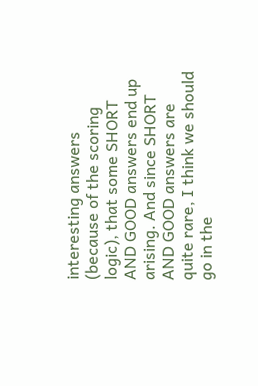interesting answers (because of the scoring logic), that some SHORT AND GOOD answers end up arising. And since SHORT AND GOOD answers are quite rare, I think we should go in the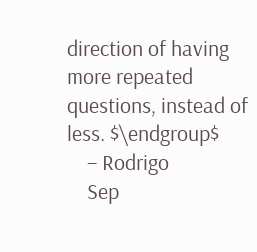direction of having more repeated questions, instead of less. $\endgroup$
    – Rodrigo
    Sep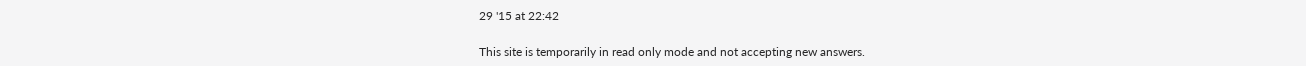29 '15 at 22:42

This site is temporarily in read only mode and not accepting new answers.